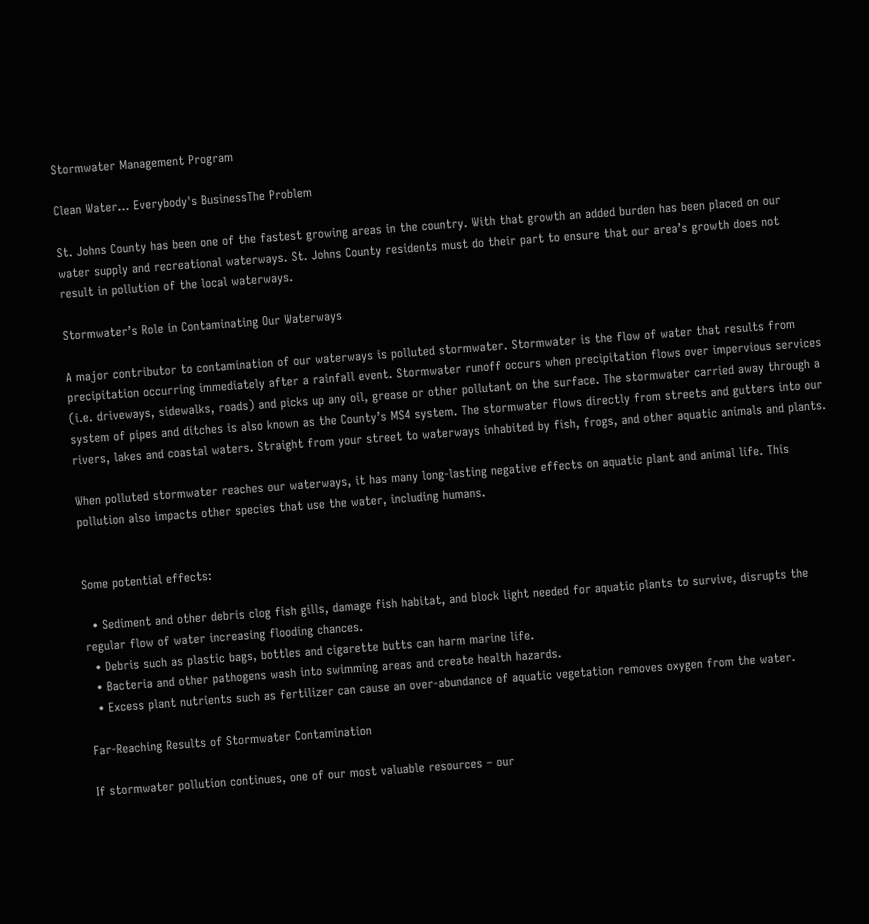Stormwater Management Program

Clean Water... Everybody's BusinessThe Problem

St. Johns County has been one of the fastest growing areas in the country. With that growth an added burden has been placed on our water supply and recreational waterways. St. Johns County residents must do their part to ensure that our area’s growth does not result in pollution of the local waterways.

Stormwater’s Role in Contaminating Our Waterways

A major contributor to contamination of our waterways is polluted stormwater. Stormwater is the flow of water that results from precipitation occurring immediately after a rainfall event. Stormwater runoff occurs when precipitation flows over impervious services (i.e. driveways, sidewalks, roads) and picks up any oil, grease or other pollutant on the surface. The stormwater carried away through a system of pipes and ditches is also known as the County’s MS4 system. The stormwater flows directly from streets and gutters into our rivers, lakes and coastal waters. Straight from your street to waterways inhabited by fish, frogs, and other aquatic animals and plants.

When polluted stormwater reaches our waterways, it has many long-lasting negative effects on aquatic plant and animal life. This pollution also impacts other species that use the water, including humans.


Some potential effects:

  • Sediment and other debris clog fish gills, damage fish habitat, and block light needed for aquatic plants to survive, disrupts the regular flow of water increasing flooding chances.
  • Debris such as plastic bags, bottles and cigarette butts can harm marine life.
  • Bacteria and other pathogens wash into swimming areas and create health hazards.
  • Excess plant nutrients such as fertilizer can cause an over-abundance of aquatic vegetation removes oxygen from the water.

Far-Reaching Results of Stormwater Contamination

If stormwater pollution continues, one of our most valuable resources – our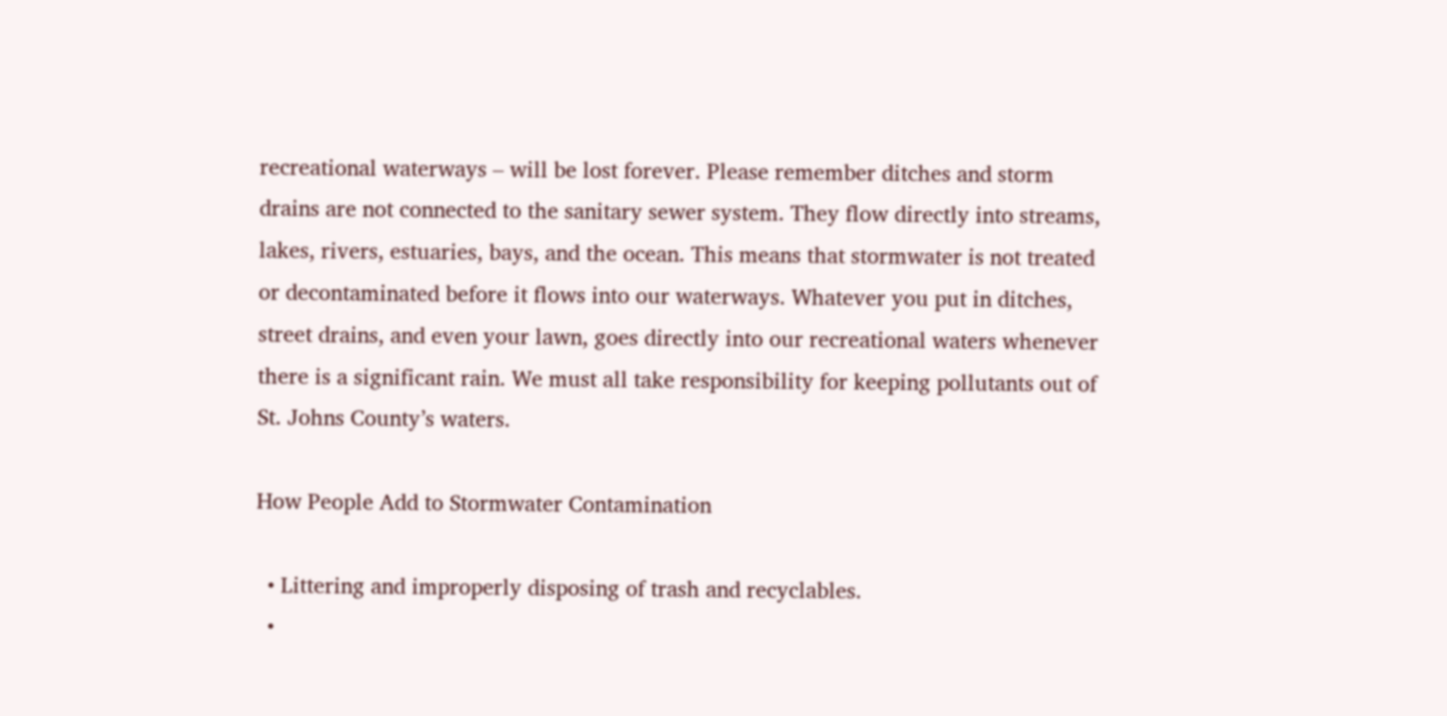recreational waterways – will be lost forever. Please remember ditches and storm drains are not connected to the sanitary sewer system. They flow directly into streams, lakes, rivers, estuaries, bays, and the ocean. This means that stormwater is not treated or decontaminated before it flows into our waterways. Whatever you put in ditches, street drains, and even your lawn, goes directly into our recreational waters whenever there is a significant rain. We must all take responsibility for keeping pollutants out of St. Johns County’s waters.

How People Add to Stormwater Contamination

  • Littering and improperly disposing of trash and recyclables.
  •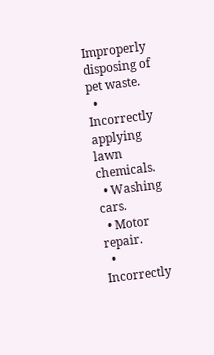Improperly disposing of pet waste.
  • Incorrectly applying lawn chemicals.
  • Washing cars.
  • Motor repair.
  • Incorrectly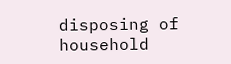disposing of household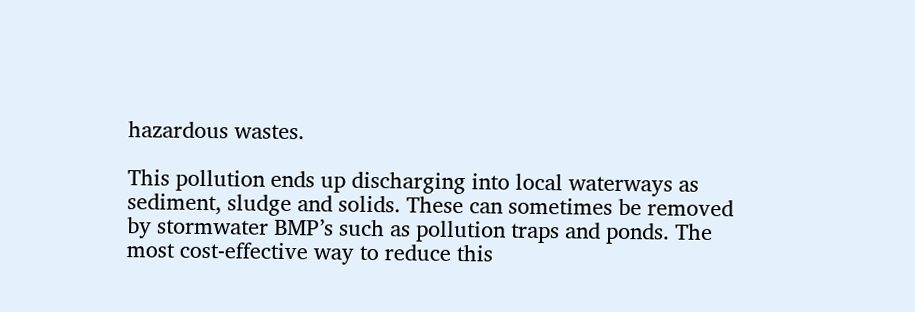hazardous wastes.

This pollution ends up discharging into local waterways as sediment, sludge and solids. These can sometimes be removed by stormwater BMP’s such as pollution traps and ponds. The most cost-effective way to reduce this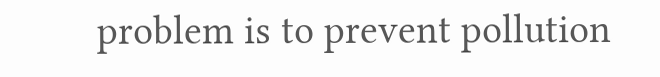problem is to prevent pollution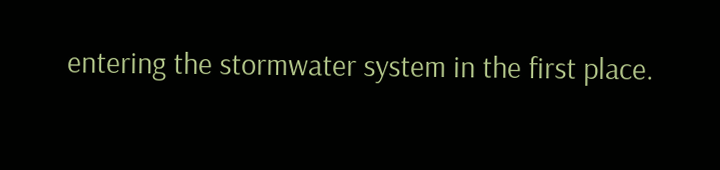entering the stormwater system in the first place.